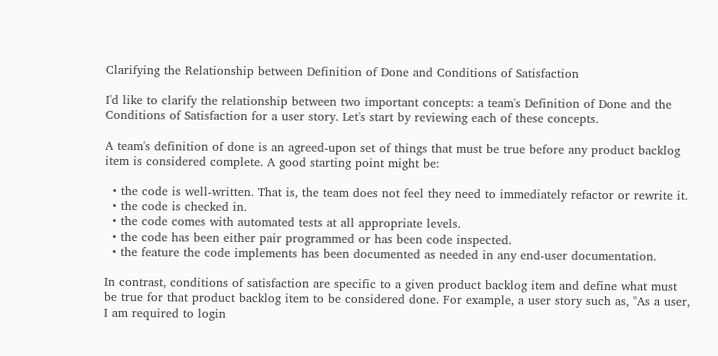Clarifying the Relationship between Definition of Done and Conditions of Satisfaction

I'd like to clarify the relationship between two important concepts: a team's Definition of Done and the Conditions of Satisfaction for a user story. Let's start by reviewing each of these concepts.

A team's definition of done is an agreed-upon set of things that must be true before any product backlog item is considered complete. A good starting point might be:

  • the code is well-written. That is, the team does not feel they need to immediately refactor or rewrite it.
  • the code is checked in.
  • the code comes with automated tests at all appropriate levels.
  • the code has been either pair programmed or has been code inspected.
  • the feature the code implements has been documented as needed in any end-user documentation.

In contrast, conditions of satisfaction are specific to a given product backlog item and define what must be true for that product backlog item to be considered done. For example, a user story such as, "As a user, I am required to login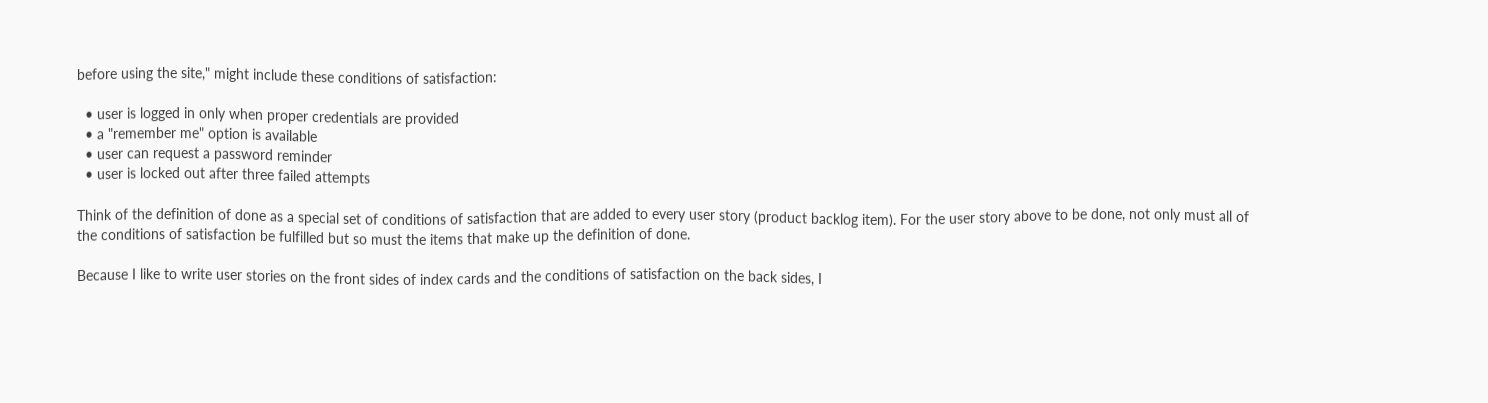before using the site," might include these conditions of satisfaction:

  • user is logged in only when proper credentials are provided
  • a "remember me" option is available
  • user can request a password reminder
  • user is locked out after three failed attempts

Think of the definition of done as a special set of conditions of satisfaction that are added to every user story (product backlog item). For the user story above to be done, not only must all of the conditions of satisfaction be fulfilled but so must the items that make up the definition of done.

Because I like to write user stories on the front sides of index cards and the conditions of satisfaction on the back sides, I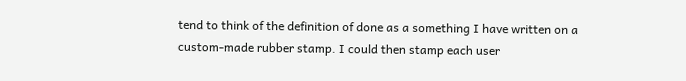tend to think of the definition of done as a something I have written on a custom-made rubber stamp. I could then stamp each user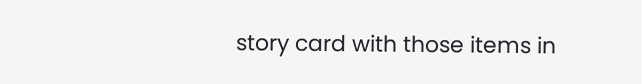story card with those items in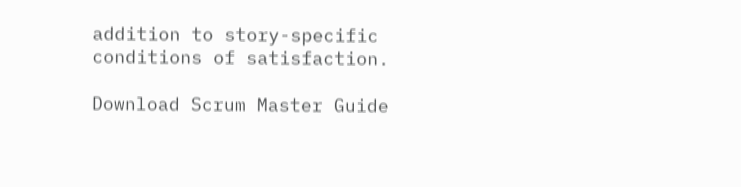addition to story-specific conditions of satisfaction.

Download Scrum Master Guide